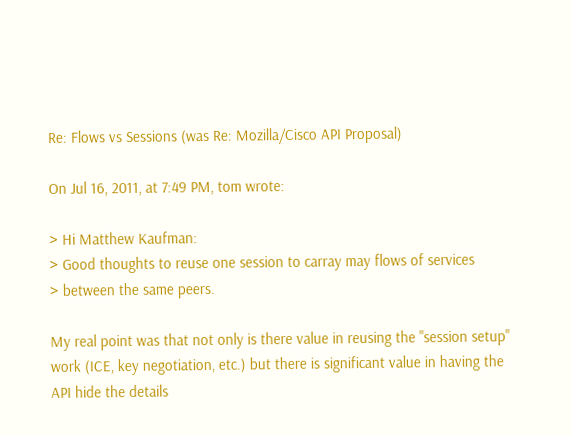Re: Flows vs Sessions (was Re: Mozilla/Cisco API Proposal)

On Jul 16, 2011, at 7:49 PM, tom wrote:

> Hi Matthew Kaufman:
> Good thoughts to reuse one session to carray may flows of services
> between the same peers.

My real point was that not only is there value in reusing the "session setup" work (ICE, key negotiation, etc.) but there is significant value in having the API hide the details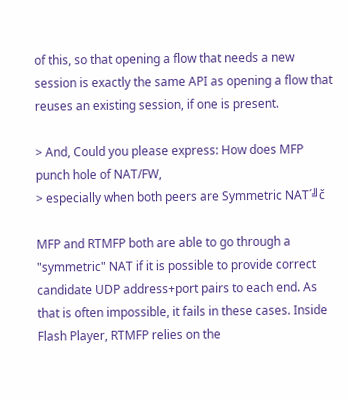of this, so that opening a flow that needs a new session is exactly the same API as opening a flow that reuses an existing session, if one is present.

> And, Could you please express: How does MFP punch hole of NAT/FW,
> especially when both peers are Symmetric NAT´╝č

MFP and RTMFP both are able to go through a "symmetric" NAT if it is possible to provide correct candidate UDP address+port pairs to each end. As that is often impossible, it fails in these cases. Inside Flash Player, RTMFP relies on the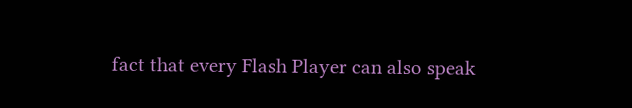fact that every Flash Player can also speak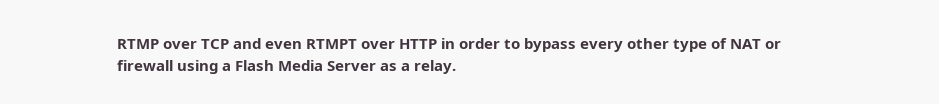RTMP over TCP and even RTMPT over HTTP in order to bypass every other type of NAT or firewall using a Flash Media Server as a relay.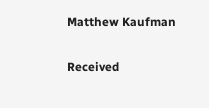Matthew Kaufman

Received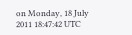on Monday, 18 July 2011 18:47:42 UTC